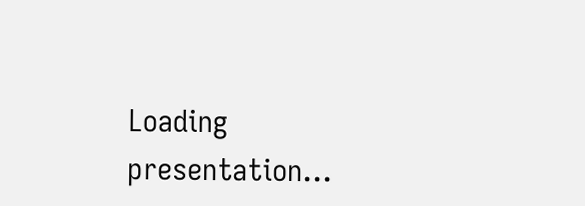Loading presentation...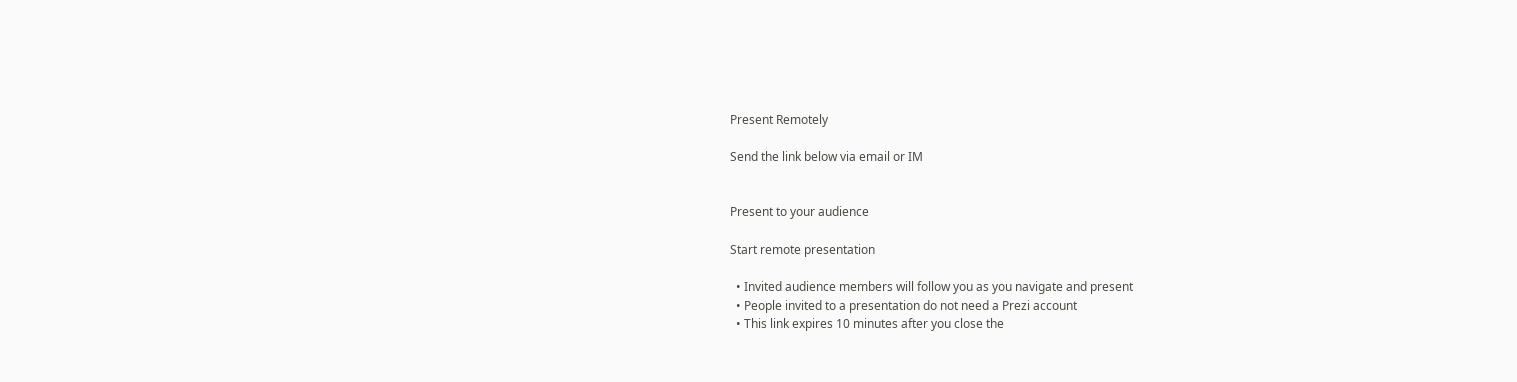Present Remotely

Send the link below via email or IM


Present to your audience

Start remote presentation

  • Invited audience members will follow you as you navigate and present
  • People invited to a presentation do not need a Prezi account
  • This link expires 10 minutes after you close the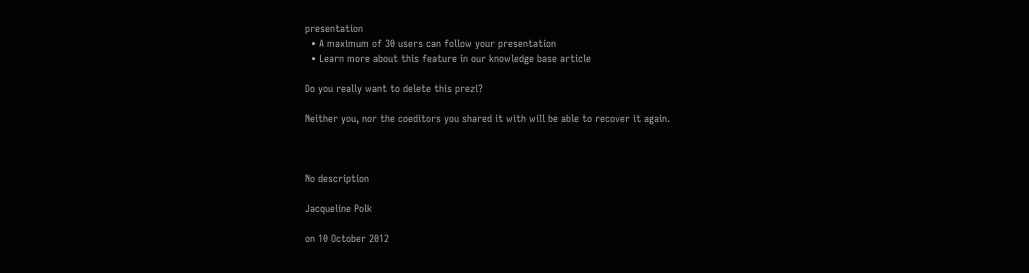presentation
  • A maximum of 30 users can follow your presentation
  • Learn more about this feature in our knowledge base article

Do you really want to delete this prezi?

Neither you, nor the coeditors you shared it with will be able to recover it again.



No description

Jacqueline Polk

on 10 October 2012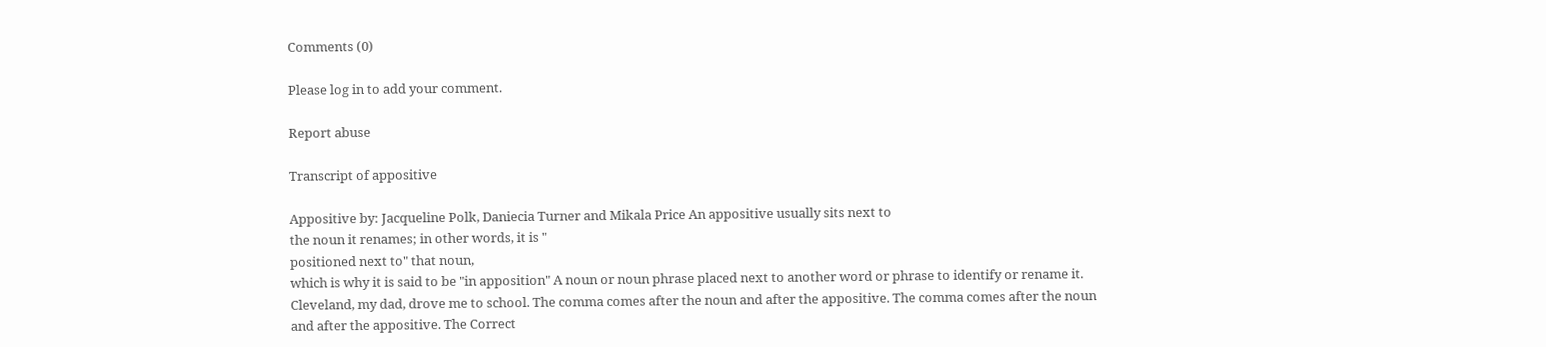Comments (0)

Please log in to add your comment.

Report abuse

Transcript of appositive

Appositive by: Jacqueline Polk, Daniecia Turner and Mikala Price An appositive usually sits next to
the noun it renames; in other words, it is "
positioned next to" that noun,
which is why it is said to be "in apposition" A noun or noun phrase placed next to another word or phrase to identify or rename it. Cleveland, my dad, drove me to school. The comma comes after the noun and after the appositive. The comma comes after the noun and after the appositive. The Correct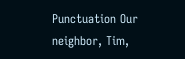Punctuation Our neighbor, Tim,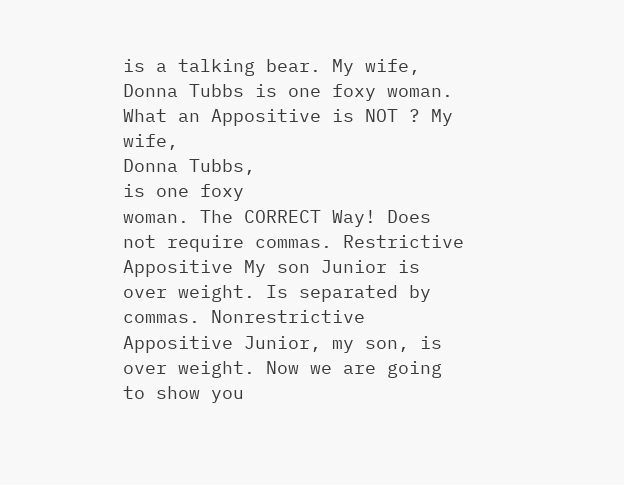is a talking bear. My wife, Donna Tubbs is one foxy woman. What an Appositive is NOT ? My wife,
Donna Tubbs,
is one foxy
woman. The CORRECT Way! Does not require commas. Restrictive Appositive My son Junior is over weight. Is separated by commas. Nonrestrictive Appositive Junior, my son, is over weight. Now we are going to show you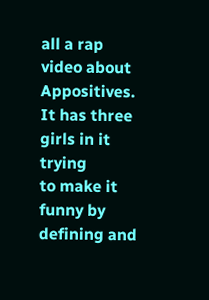all a rap
video about Appositives.
It has three girls in it trying
to make it funny by
defining and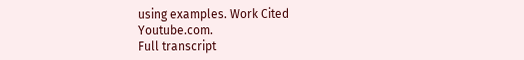using examples. Work Cited Youtube.com.
Full transcript